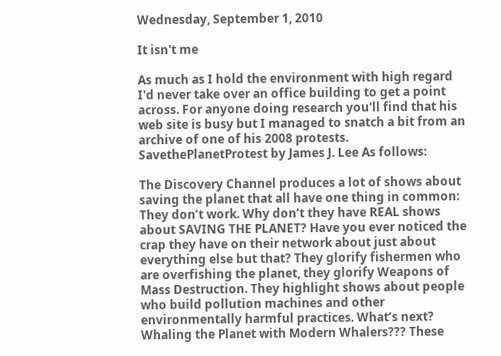Wednesday, September 1, 2010

It isn't me

As much as I hold the environment with high regard I'd never take over an office building to get a point across. For anyone doing research you'll find that his web site is busy but I managed to snatch a bit from an archive of one of his 2008 protests. SavethePlanetProtest by James J. Lee As follows:

The Discovery Channel produces a lot of shows about saving the planet that all have one thing in common: They don’t work. Why don’t they have REAL shows about SAVING THE PLANET? Have you ever noticed the crap they have on their network about just about everything else but that? They glorify fishermen who are overfishing the planet, they glorify Weapons of Mass Destruction. They highlight shows about people who build pollution machines and other environmentally harmful practices. What’s next? Whaling the Planet with Modern Whalers??? These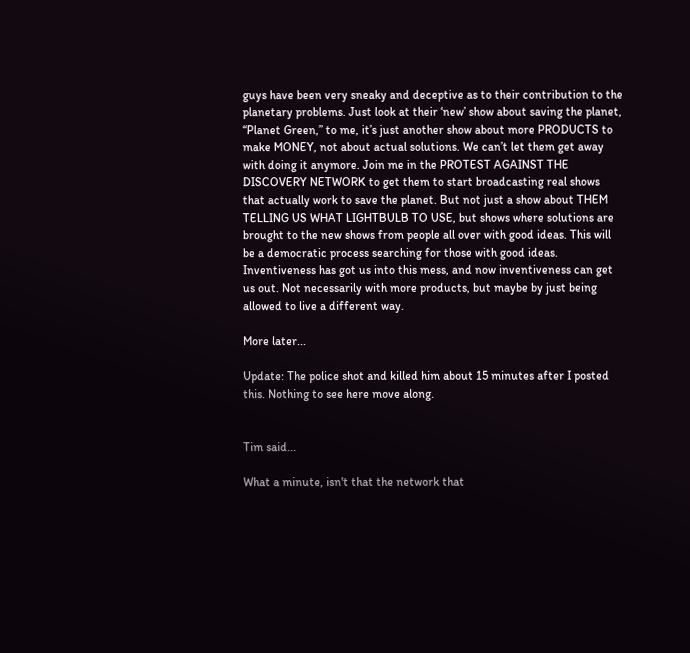guys have been very sneaky and deceptive as to their contribution to the planetary problems. Just look at their ‘new’ show about saving the planet, “Planet Green,” to me, it’s just another show about more PRODUCTS to make MONEY, not about actual solutions. We can’t let them get away with doing it anymore. Join me in the PROTEST AGAINST THE DISCOVERY NETWORK to get them to start broadcasting real shows that actually work to save the planet. But not just a show about THEM TELLING US WHAT LIGHTBULB TO USE, but shows where solutions are brought to the new shows from people all over with good ideas. This will be a democratic process searching for those with good ideas. Inventiveness has got us into this mess, and now inventiveness can get us out. Not necessarily with more products, but maybe by just being allowed to live a different way.

More later...

Update: The police shot and killed him about 15 minutes after I posted this. Nothing to see here move along.


Tim said...

What a minute, isn't that the network that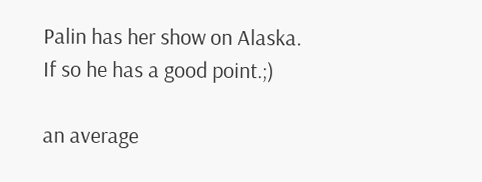Palin has her show on Alaska.
If so he has a good point.;)

an average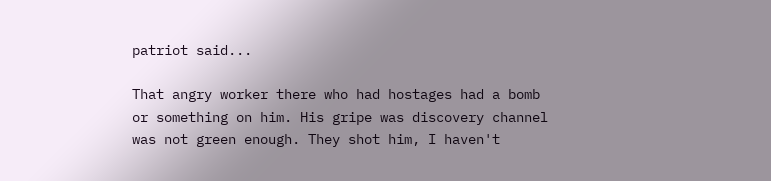patriot said...

That angry worker there who had hostages had a bomb or something on him. His gripe was discovery channel was not green enough. They shot him, I haven't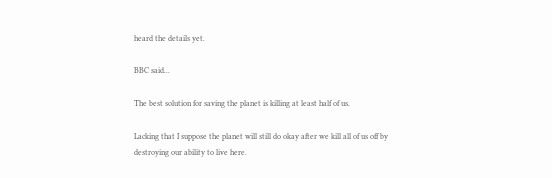heard the details yet.

BBC said...

The best solution for saving the planet is killing at least half of us.

Lacking that I suppose the planet will still do okay after we kill all of us off by destroying our ability to live here.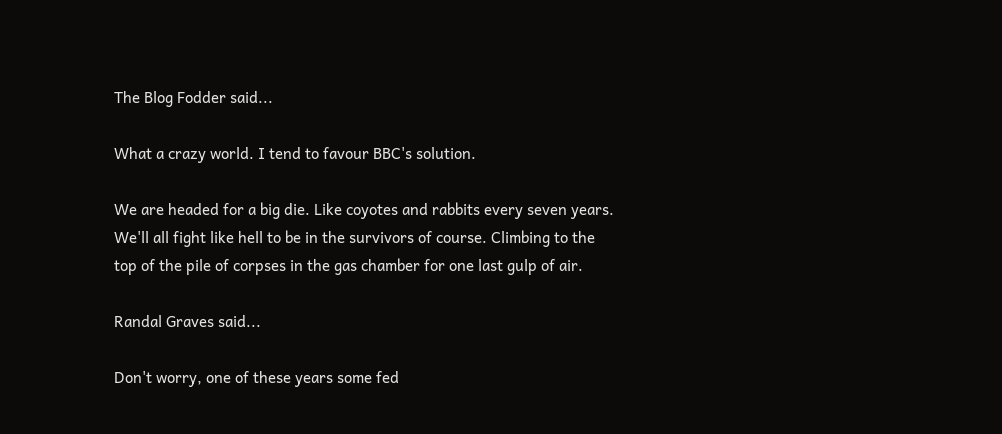The Blog Fodder said...

What a crazy world. I tend to favour BBC's solution.

We are headed for a big die. Like coyotes and rabbits every seven years. We'll all fight like hell to be in the survivors of course. Climbing to the top of the pile of corpses in the gas chamber for one last gulp of air.

Randal Graves said...

Don't worry, one of these years some fed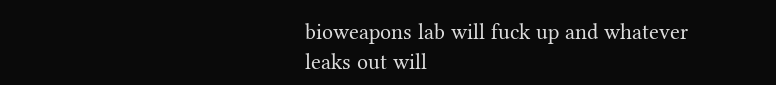bioweapons lab will fuck up and whatever leaks out will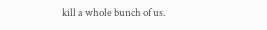kill a whole bunch of us.